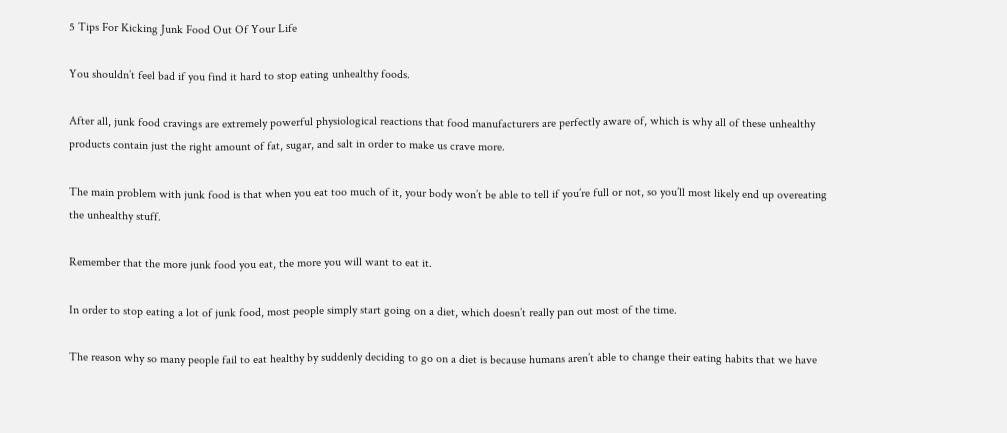5 Tips For Kicking Junk Food Out Of Your Life

You shouldn’t feel bad if you find it hard to stop eating unhealthy foods.

After all, junk food cravings are extremely powerful physiological reactions that food manufacturers are perfectly aware of, which is why all of these unhealthy products contain just the right amount of fat, sugar, and salt in order to make us crave more.

The main problem with junk food is that when you eat too much of it, your body won’t be able to tell if you’re full or not, so you’ll most likely end up overeating the unhealthy stuff.

Remember that the more junk food you eat, the more you will want to eat it.

In order to stop eating a lot of junk food, most people simply start going on a diet, which doesn’t really pan out most of the time.

The reason why so many people fail to eat healthy by suddenly deciding to go on a diet is because humans aren’t able to change their eating habits that we have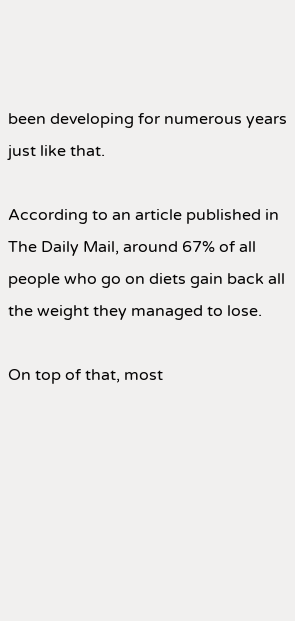been developing for numerous years just like that.

According to an article published in The Daily Mail, around 67% of all people who go on diets gain back all the weight they managed to lose.

On top of that, most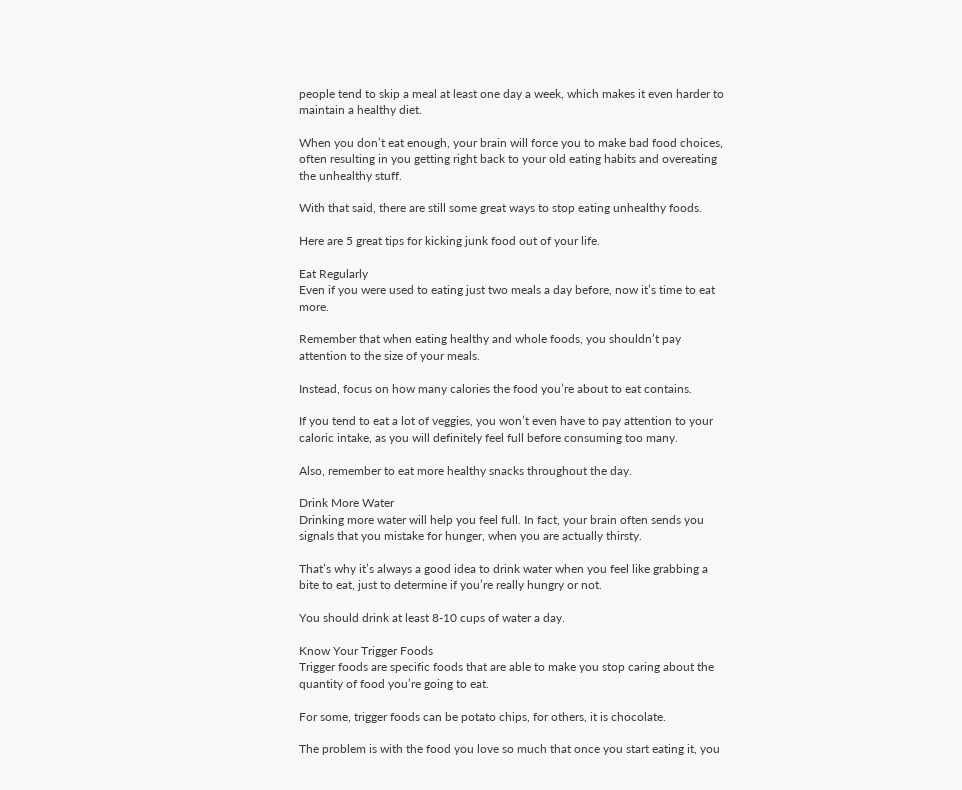people tend to skip a meal at least one day a week, which makes it even harder to maintain a healthy diet.

When you don’t eat enough, your brain will force you to make bad food choices, often resulting in you getting right back to your old eating habits and overeating the unhealthy stuff.

With that said, there are still some great ways to stop eating unhealthy foods.

Here are 5 great tips for kicking junk food out of your life.

Eat Regularly
Even if you were used to eating just two meals a day before, now it’s time to eat more.

Remember that when eating healthy and whole foods, you shouldn’t pay attention to the size of your meals.

Instead, focus on how many calories the food you’re about to eat contains.

If you tend to eat a lot of veggies, you won’t even have to pay attention to your caloric intake, as you will definitely feel full before consuming too many.

Also, remember to eat more healthy snacks throughout the day.

Drink More Water
Drinking more water will help you feel full. In fact, your brain often sends you signals that you mistake for hunger, when you are actually thirsty.

That’s why it’s always a good idea to drink water when you feel like grabbing a bite to eat, just to determine if you’re really hungry or not.

You should drink at least 8-10 cups of water a day.

Know Your Trigger Foods
Trigger foods are specific foods that are able to make you stop caring about the quantity of food you’re going to eat.

For some, trigger foods can be potato chips, for others, it is chocolate.

The problem is with the food you love so much that once you start eating it, you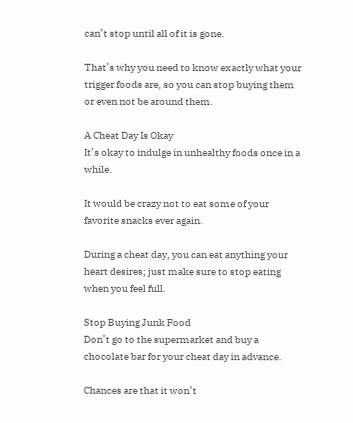can’t stop until all of it is gone.

That’s why you need to know exactly what your trigger foods are, so you can stop buying them or even not be around them.

A Cheat Day Is Okay
It’s okay to indulge in unhealthy foods once in a while.

It would be crazy not to eat some of your favorite snacks ever again.

During a cheat day, you can eat anything your heart desires; just make sure to stop eating when you feel full.

Stop Buying Junk Food
Don’t go to the supermarket and buy a chocolate bar for your cheat day in advance.

Chances are that it won’t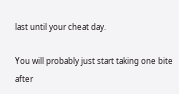last until your cheat day.

You will probably just start taking one bite after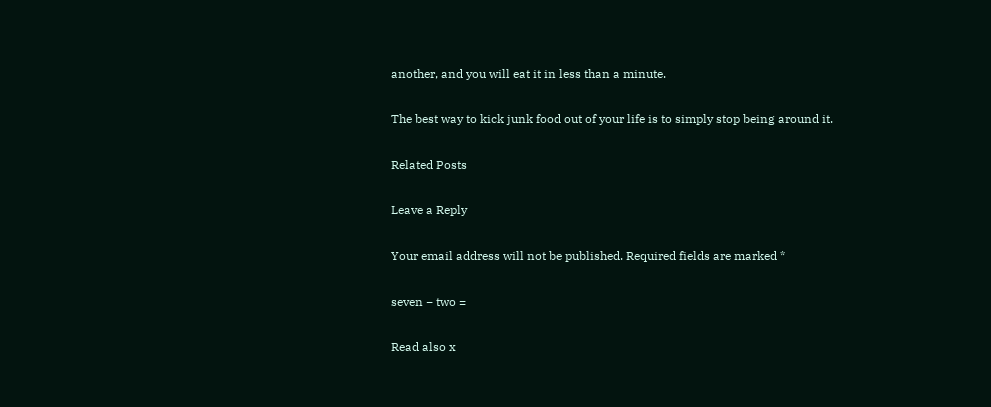another, and you will eat it in less than a minute.

The best way to kick junk food out of your life is to simply stop being around it.

Related Posts

Leave a Reply

Your email address will not be published. Required fields are marked *

seven − two =

Read also x